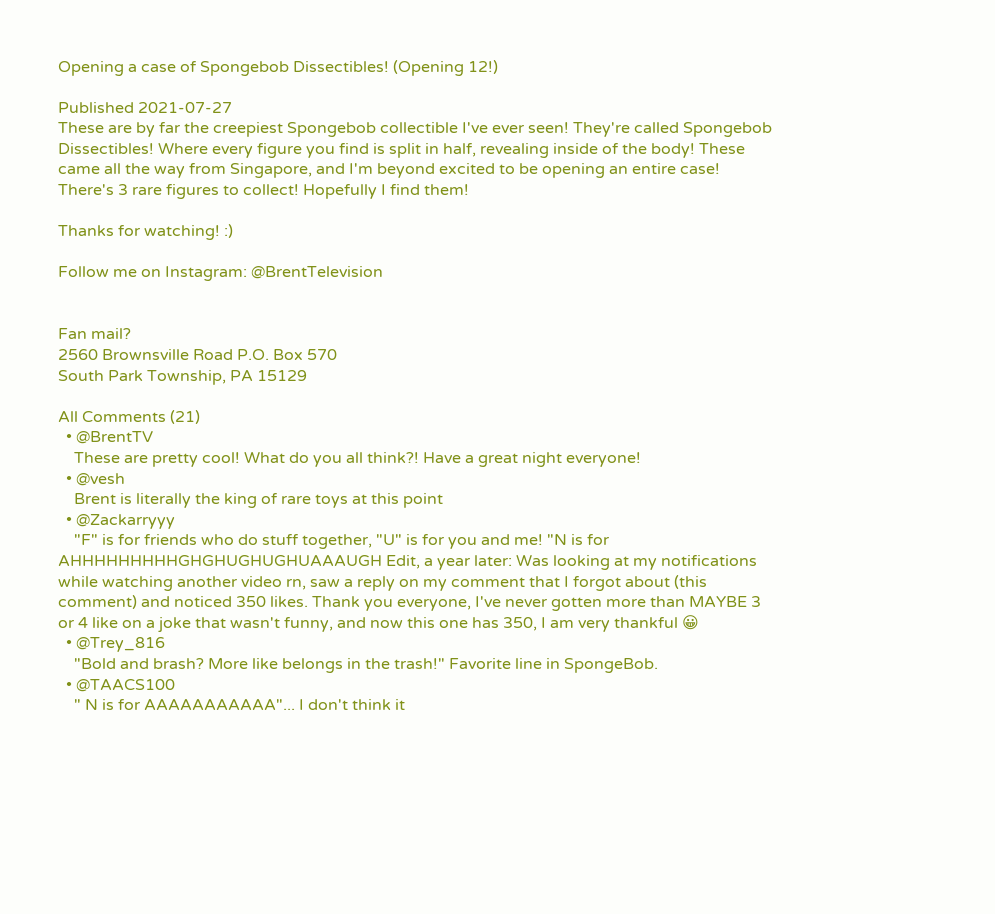Opening a case of Spongebob Dissectibles! (Opening 12!)

Published 2021-07-27
These are by far the creepiest Spongebob collectible I've ever seen! They're called Spongebob Dissectibles! Where every figure you find is split in half, revealing inside of the body! These came all the way from Singapore, and I'm beyond excited to be opening an entire case! There's 3 rare figures to collect! Hopefully I find them!

Thanks for watching! :)

Follow me on Instagram: @BrentTelevision


Fan mail?
2560 Brownsville Road P.O. Box 570
South Park Township, PA 15129

All Comments (21)
  • @BrentTV
    These are pretty cool! What do you all think?! Have a great night everyone!
  • @vesh
    Brent is literally the king of rare toys at this point
  • @Zackarryyy
    "F" is for friends who do stuff together, "U" is for you and me! "N is for AHHHHHHHHHGHGHUGHUGHUAAAUGH Edit, a year later: Was looking at my notifications while watching another video rn, saw a reply on my comment that I forgot about (this comment) and noticed 350 likes. Thank you everyone, I've never gotten more than MAYBE 3 or 4 like on a joke that wasn't funny, and now this one has 350, I am very thankful 😀
  • @Trey_816
    "Bold and brash? More like belongs in the trash!" Favorite line in SpongeBob.
  • @TAACS100
    " N is for AAAAAAAAAAA"... I don't think it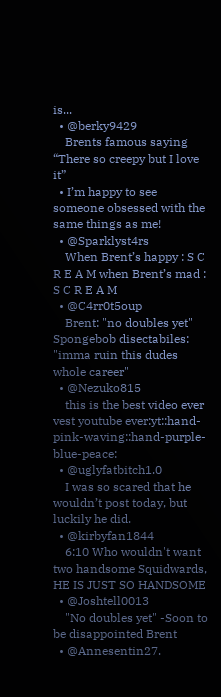is...
  • @berky9429
    Brents famous saying “There so creepy but I love it”
  • I’m happy to see someone obsessed with the same things as me!
  • @Sparklyst4rs
    When Brent’s happy : S C R E A M when Brent’s mad : S C R E A M
  • @C4rr0t5oup
    Brent: "no doubles yet" Spongebob disectabiles: "imma ruin this dudes whole career"
  • @Nezuko815
    this is the best video ever vest youtube ever:yt::hand-pink-waving::hand-purple-blue-peace:
  • @uglyfatbitch1.0
    I was so scared that he wouldn’t post today, but luckily he did.
  • @kirbyfan1844
    6:10 Who wouldn't want two handsome Squidwards, HE IS JUST SO HANDSOME
  • @Joshtell0013
    "No doubles yet" -Soon to be disappointed Brent
  • @Annesentin27.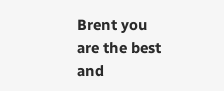Brent you are the best and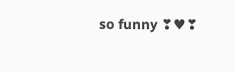so funny ❣♥❣